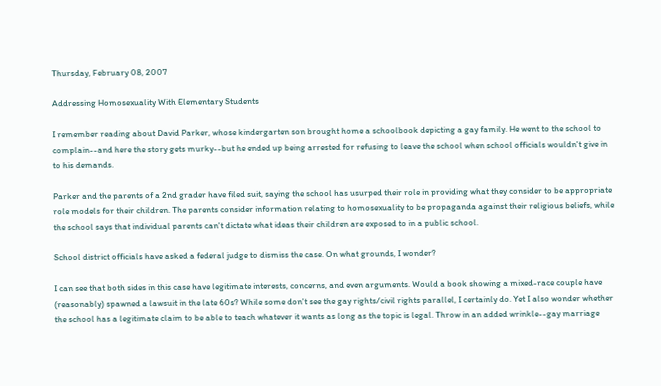Thursday, February 08, 2007

Addressing Homosexuality With Elementary Students

I remember reading about David Parker, whose kindergarten son brought home a schoolbook depicting a gay family. He went to the school to complain--and here the story gets murky--but he ended up being arrested for refusing to leave the school when school officials wouldn't give in to his demands.

Parker and the parents of a 2nd grader have filed suit, saying the school has usurped their role in providing what they consider to be appropriate role models for their children. The parents consider information relating to homosexuality to be propaganda against their religious beliefs, while the school says that individual parents can't dictate what ideas their children are exposed to in a public school.

School district officials have asked a federal judge to dismiss the case. On what grounds, I wonder?

I can see that both sides in this case have legitimate interests, concerns, and even arguments. Would a book showing a mixed-race couple have (reasonably) spawned a lawsuit in the late 60s? While some don't see the gay rights/civil rights parallel, I certainly do. Yet I also wonder whether the school has a legitimate claim to be able to teach whatever it wants as long as the topic is legal. Throw in an added wrinkle--gay marriage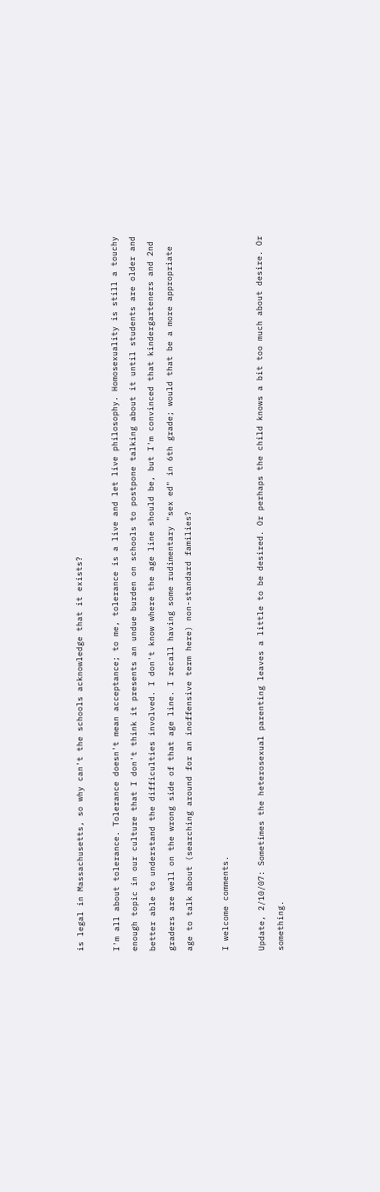is legal in Massachusetts, so why can't the schools acknowledge that it exists?

I'm all about tolerance. Tolerance doesn't mean acceptance; to me, tolerance is a live and let live philosophy. Homosexuality is still a touchy enough topic in our culture that I don't think it presents an undue burden on schools to postpone talking about it until students are older and better able to understand the difficulties involved. I don't know where the age line should be, but I'm convinced that kindergarteners and 2nd graders are well on the wrong side of that age line. I recall having some rudimentary "sex ed" in 6th grade; would that be a more appropriate age to talk about (searching around for an inoffensive term here) non-standard families?

I welcome comments.

Update, 2/10/07: Sometimes the heterosexual parenting leaves a little to be desired. Or perhaps the child knows a bit too much about desire. Or something.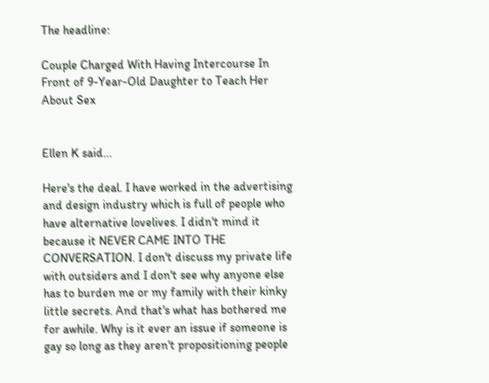The headline:

Couple Charged With Having Intercourse In Front of 9-Year-Old Daughter to Teach Her About Sex


Ellen K said...

Here's the deal. I have worked in the advertising and design industry which is full of people who have alternative lovelives. I didn't mind it because it NEVER CAME INTO THE CONVERSATION. I don't discuss my private life with outsiders and I don't see why anyone else has to burden me or my family with their kinky little secrets. And that's what has bothered me for awhile. Why is it ever an issue if someone is gay so long as they aren't propositioning people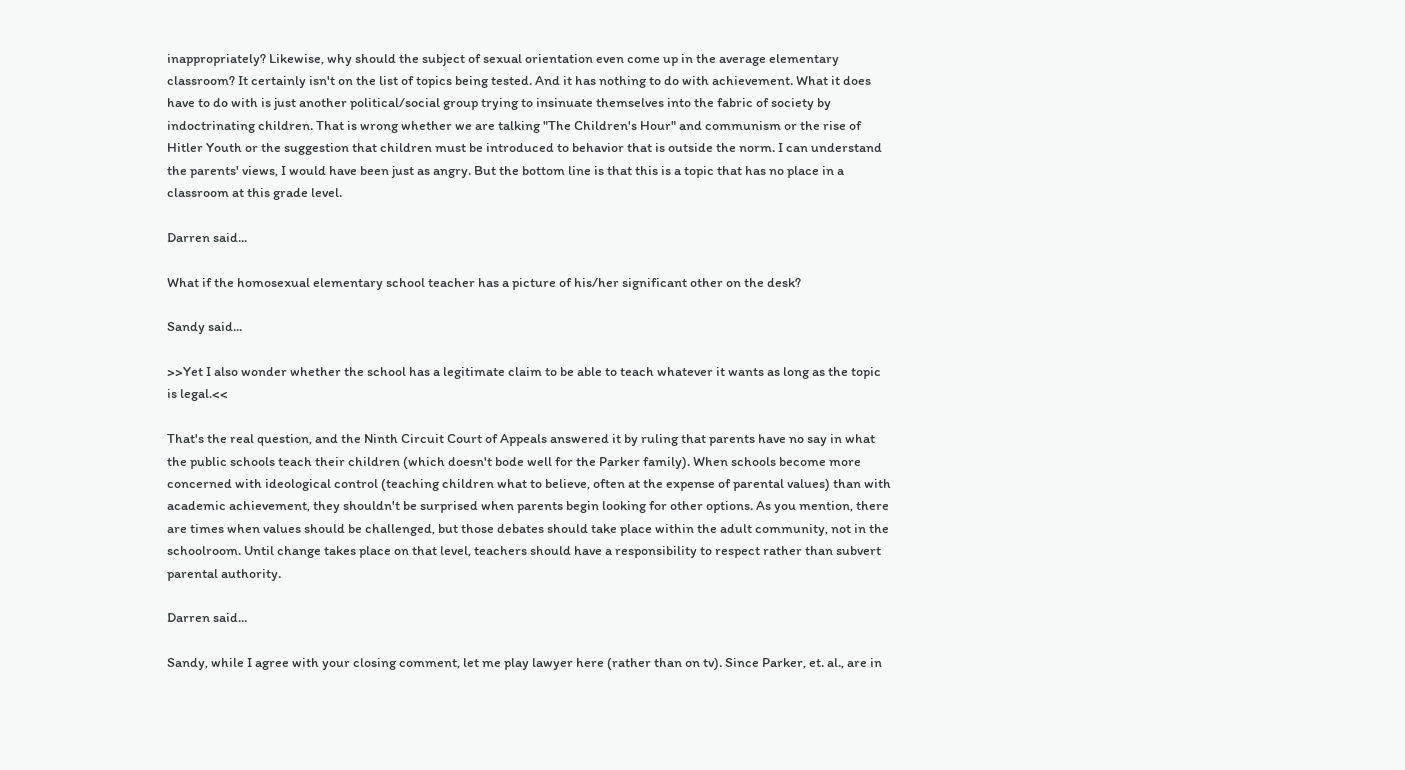inappropriately? Likewise, why should the subject of sexual orientation even come up in the average elementary classroom? It certainly isn't on the list of topics being tested. And it has nothing to do with achievement. What it does have to do with is just another political/social group trying to insinuate themselves into the fabric of society by indoctrinating children. That is wrong whether we are talking "The Children's Hour" and communism or the rise of Hitler Youth or the suggestion that children must be introduced to behavior that is outside the norm. I can understand the parents' views, I would have been just as angry. But the bottom line is that this is a topic that has no place in a classroom at this grade level.

Darren said...

What if the homosexual elementary school teacher has a picture of his/her significant other on the desk?

Sandy said...

>>Yet I also wonder whether the school has a legitimate claim to be able to teach whatever it wants as long as the topic is legal.<<

That's the real question, and the Ninth Circuit Court of Appeals answered it by ruling that parents have no say in what the public schools teach their children (which doesn't bode well for the Parker family). When schools become more concerned with ideological control (teaching children what to believe, often at the expense of parental values) than with academic achievement, they shouldn't be surprised when parents begin looking for other options. As you mention, there are times when values should be challenged, but those debates should take place within the adult community, not in the schoolroom. Until change takes place on that level, teachers should have a responsibility to respect rather than subvert parental authority.

Darren said...

Sandy, while I agree with your closing comment, let me play lawyer here (rather than on tv). Since Parker, et. al., are in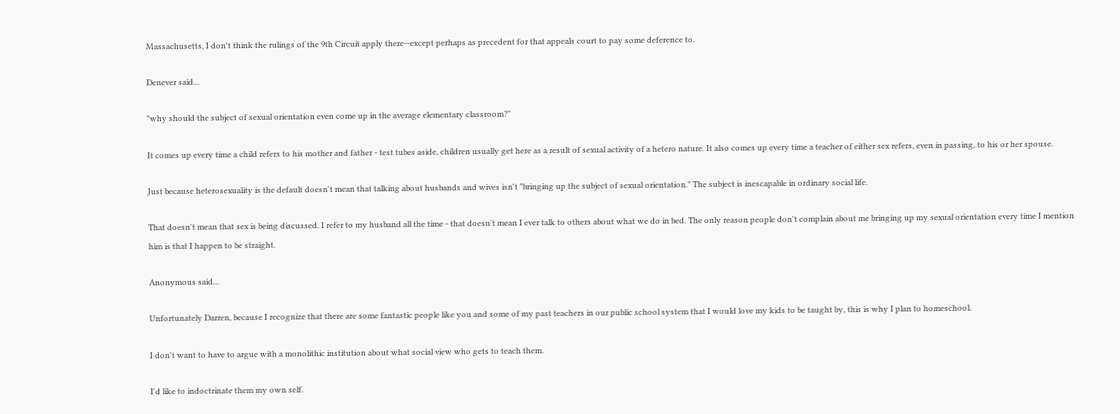Massachusetts, I don't think the rulings of the 9th Circuit apply there--except perhaps as precedent for that appeals court to pay some deference to.

Denever said...

"why should the subject of sexual orientation even come up in the average elementary classroom?"

It comes up every time a child refers to his mother and father - test tubes aside, children usually get here as a result of sexual activity of a hetero nature. It also comes up every time a teacher of either sex refers, even in passing, to his or her spouse.

Just because heterosexuality is the default doesn't mean that talking about husbands and wives isn't "bringing up the subject of sexual orientation." The subject is inescapable in ordinary social life.

That doesn't mean that sex is being discussed. I refer to my husband all the time - that doesn't mean I ever talk to others about what we do in bed. The only reason people don't complain about me bringing up my sexual orientation every time I mention him is that I happen to be straight.

Anonymous said...

Unfortunately Darren, because I recognize that there are some fantastic people like you and some of my past teachers in our public school system that I would love my kids to be taught by, this is why I plan to homeschool.

I don't want to have to argue with a monolithic institution about what social view who gets to teach them.

I'd like to indoctrinate them my own self.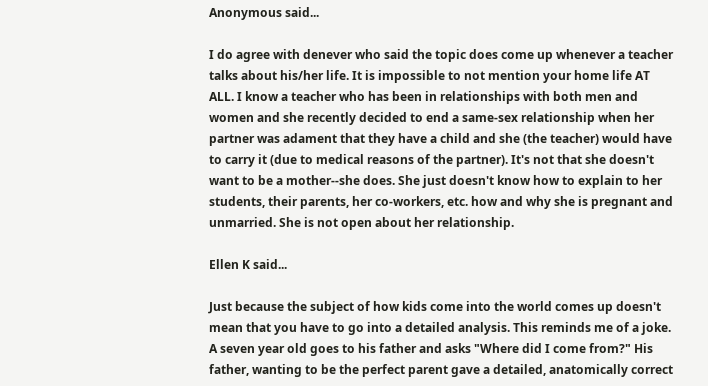Anonymous said...

I do agree with denever who said the topic does come up whenever a teacher talks about his/her life. It is impossible to not mention your home life AT ALL. I know a teacher who has been in relationships with both men and women and she recently decided to end a same-sex relationship when her partner was adament that they have a child and she (the teacher) would have to carry it (due to medical reasons of the partner). It's not that she doesn't want to be a mother--she does. She just doesn't know how to explain to her students, their parents, her co-workers, etc. how and why she is pregnant and unmarried. She is not open about her relationship.

Ellen K said...

Just because the subject of how kids come into the world comes up doesn't mean that you have to go into a detailed analysis. This reminds me of a joke. A seven year old goes to his father and asks "Where did I come from?" His father, wanting to be the perfect parent gave a detailed, anatomically correct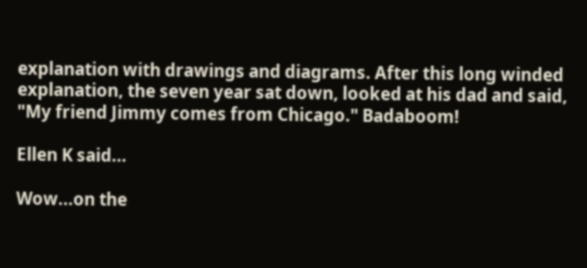explanation with drawings and diagrams. After this long winded explanation, the seven year sat down, looked at his dad and said, "My friend Jimmy comes from Chicago." Badaboom!

Ellen K said...

Wow...on the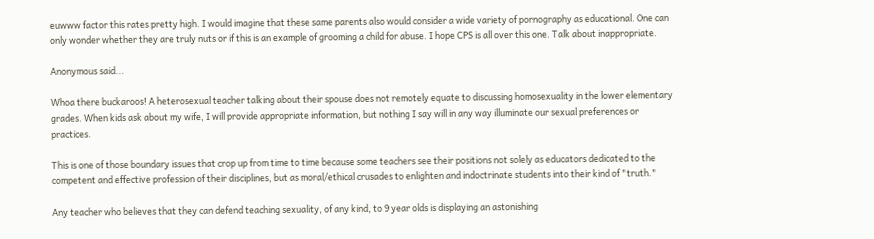euwww factor this rates pretty high. I would imagine that these same parents also would consider a wide variety of pornography as educational. One can only wonder whether they are truly nuts or if this is an example of grooming a child for abuse. I hope CPS is all over this one. Talk about inappropriate.

Anonymous said...

Whoa there buckaroos! A heterosexual teacher talking about their spouse does not remotely equate to discussing homosexuality in the lower elementary grades. When kids ask about my wife, I will provide appropriate information, but nothing I say will in any way illuminate our sexual preferences or practices.

This is one of those boundary issues that crop up from time to time because some teachers see their positions not solely as educators dedicated to the competent and effective profession of their disciplines, but as moral/ethical crusades to enlighten and indoctrinate students into their kind of "truth."

Any teacher who believes that they can defend teaching sexuality, of any kind, to 9 year olds is displaying an astonishing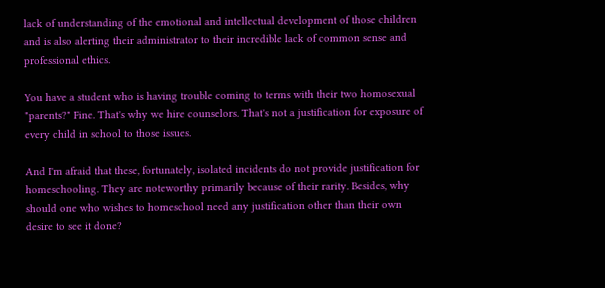lack of understanding of the emotional and intellectual development of those children and is also alerting their administrator to their incredible lack of common sense and professional ethics.

You have a student who is having trouble coming to terms with their two homosexual "parents?" Fine. That's why we hire counselors. That's not a justification for exposure of every child in school to those issues.

And I'm afraid that these, fortunately, isolated incidents do not provide justification for homeschooling. They are noteworthy primarily because of their rarity. Besides, why should one who wishes to homeschool need any justification other than their own desire to see it done?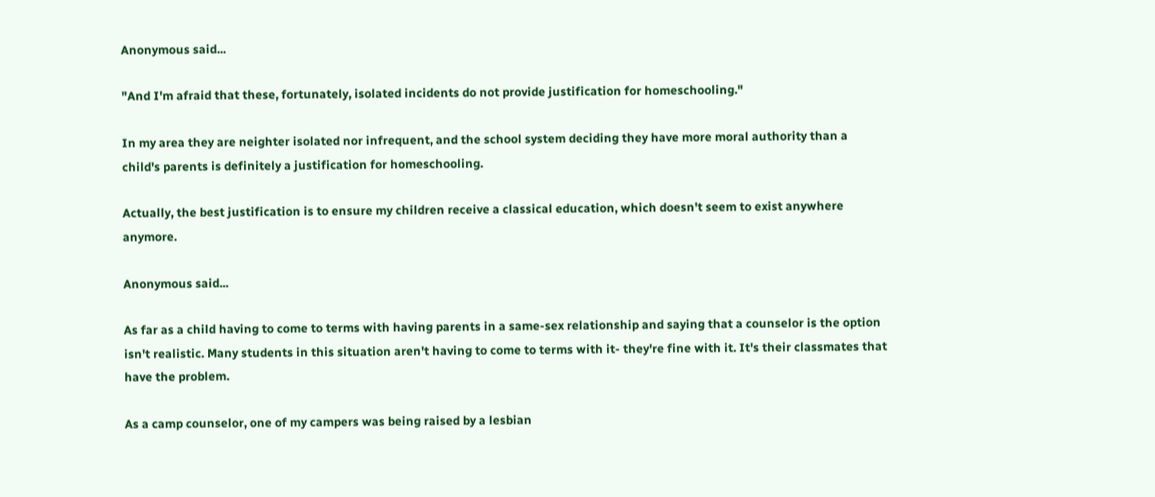Anonymous said...

"And I'm afraid that these, fortunately, isolated incidents do not provide justification for homeschooling."

In my area they are neighter isolated nor infrequent, and the school system deciding they have more moral authority than a child's parents is definitely a justification for homeschooling.

Actually, the best justification is to ensure my children receive a classical education, which doesn't seem to exist anywhere anymore.

Anonymous said...

As far as a child having to come to terms with having parents in a same-sex relationship and saying that a counselor is the option isn't realistic. Many students in this situation aren't having to come to terms with it- they're fine with it. It's their classmates that have the problem.

As a camp counselor, one of my campers was being raised by a lesbian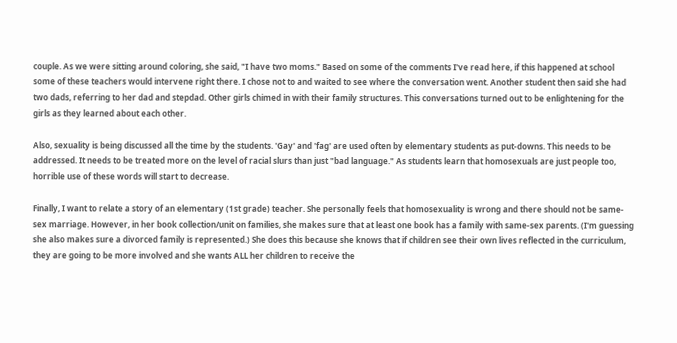couple. As we were sitting around coloring, she said, "I have two moms." Based on some of the comments I've read here, if this happened at school some of these teachers would intervene right there. I chose not to and waited to see where the conversation went. Another student then said she had two dads, referring to her dad and stepdad. Other girls chimed in with their family structures. This conversations turned out to be enlightening for the girls as they learned about each other.

Also, sexuality is being discussed all the time by the students. 'Gay' and 'fag' are used often by elementary students as put-downs. This needs to be addressed. It needs to be treated more on the level of racial slurs than just "bad language." As students learn that homosexuals are just people too, horrible use of these words will start to decrease.

Finally, I want to relate a story of an elementary (1st grade) teacher. She personally feels that homosexuality is wrong and there should not be same-sex marriage. However, in her book collection/unit on families, she makes sure that at least one book has a family with same-sex parents. (I'm guessing she also makes sure a divorced family is represented.) She does this because she knows that if children see their own lives reflected in the curriculum, they are going to be more involved and she wants ALL her children to receive the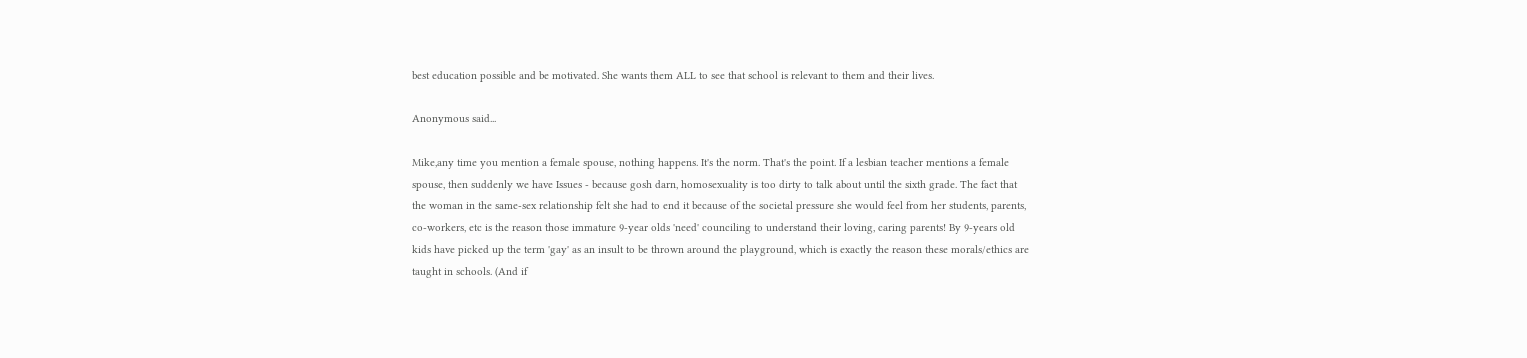best education possible and be motivated. She wants them ALL to see that school is relevant to them and their lives.

Anonymous said...

Mike,any time you mention a female spouse, nothing happens. It's the norm. That's the point. If a lesbian teacher mentions a female spouse, then suddenly we have Issues - because gosh darn, homosexuality is too dirty to talk about until the sixth grade. The fact that the woman in the same-sex relationship felt she had to end it because of the societal pressure she would feel from her students, parents, co-workers, etc is the reason those immature 9-year olds 'need' counciling to understand their loving, caring parents! By 9-years old kids have picked up the term 'gay' as an insult to be thrown around the playground, which is exactly the reason these morals/ethics are taught in schools. (And if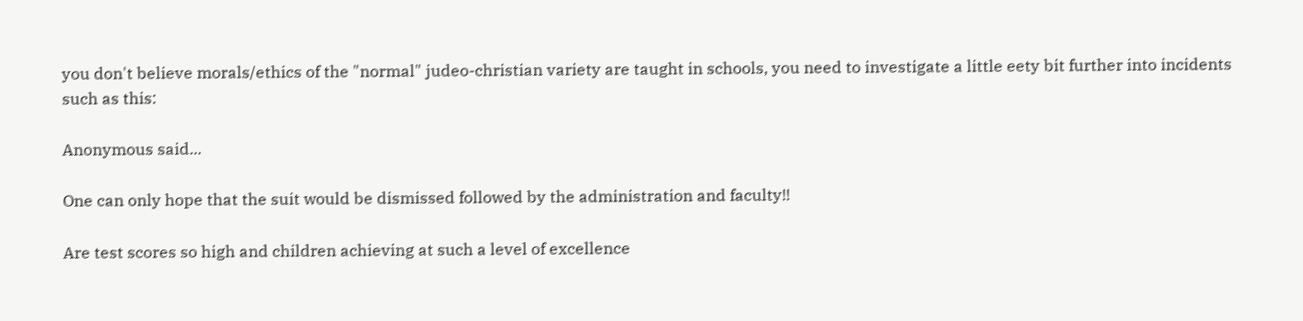you don't believe morals/ethics of the "normal" judeo-christian variety are taught in schools, you need to investigate a little eety bit further into incidents such as this:

Anonymous said...

One can only hope that the suit would be dismissed followed by the administration and faculty!!

Are test scores so high and children achieving at such a level of excellence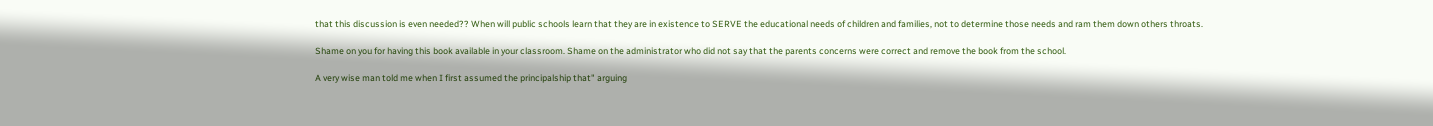that this discussion is even needed?? When will public schools learn that they are in existence to SERVE the educational needs of children and families, not to determine those needs and ram them down others throats.

Shame on you for having this book available in your classroom. Shame on the administrator who did not say that the parents concerns were correct and remove the book from the school.

A very wise man told me when I first assumed the principalship that" arguing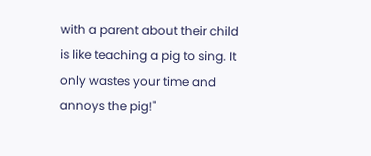with a parent about their child is like teaching a pig to sing. It only wastes your time and annoys the pig!"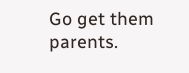Go get them parents.